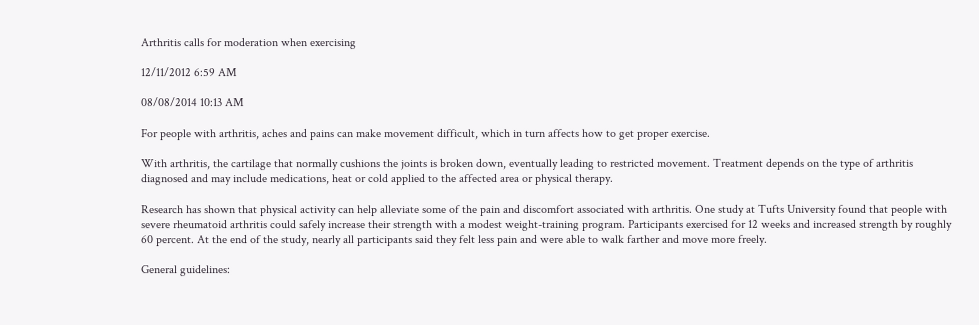Arthritis calls for moderation when exercising

12/11/2012 6:59 AM

08/08/2014 10:13 AM

For people with arthritis, aches and pains can make movement difficult, which in turn affects how to get proper exercise.

With arthritis, the cartilage that normally cushions the joints is broken down, eventually leading to restricted movement. Treatment depends on the type of arthritis diagnosed and may include medications, heat or cold applied to the affected area or physical therapy.

Research has shown that physical activity can help alleviate some of the pain and discomfort associated with arthritis. One study at Tufts University found that people with severe rheumatoid arthritis could safely increase their strength with a modest weight-training program. Participants exercised for 12 weeks and increased strength by roughly 60 percent. At the end of the study, nearly all participants said they felt less pain and were able to walk farther and move more freely.

General guidelines: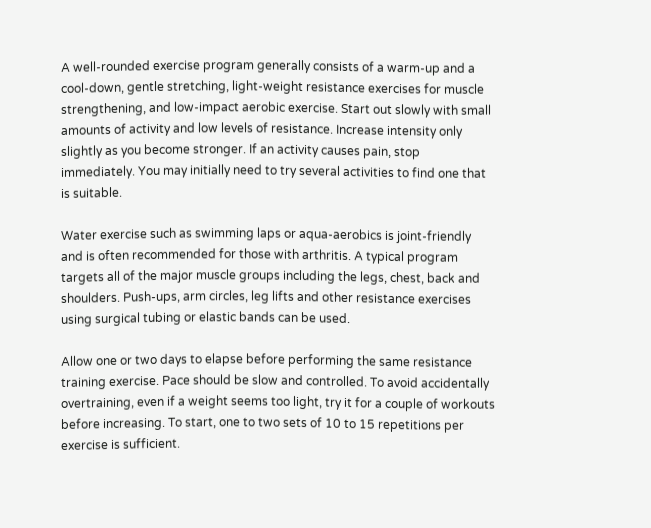A well-rounded exercise program generally consists of a warm-up and a cool-down, gentle stretching, light-weight resistance exercises for muscle strengthening, and low-impact aerobic exercise. Start out slowly with small amounts of activity and low levels of resistance. Increase intensity only slightly as you become stronger. If an activity causes pain, stop immediately. You may initially need to try several activities to find one that is suitable.

Water exercise such as swimming laps or aqua-aerobics is joint-friendly and is often recommended for those with arthritis. A typical program targets all of the major muscle groups including the legs, chest, back and shoulders. Push-ups, arm circles, leg lifts and other resistance exercises using surgical tubing or elastic bands can be used.

Allow one or two days to elapse before performing the same resistance training exercise. Pace should be slow and controlled. To avoid accidentally overtraining, even if a weight seems too light, try it for a couple of workouts before increasing. To start, one to two sets of 10 to 15 repetitions per exercise is sufficient.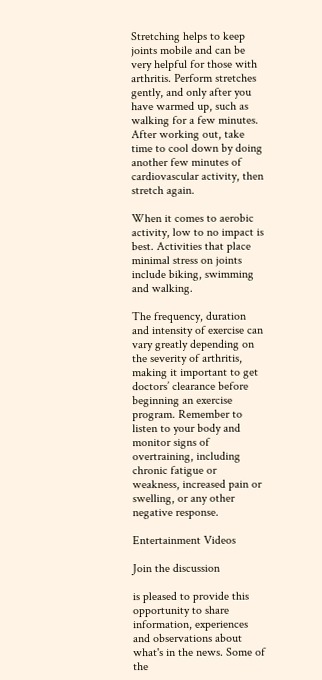Stretching helps to keep joints mobile and can be very helpful for those with arthritis. Perform stretches gently, and only after you have warmed up, such as walking for a few minutes. After working out, take time to cool down by doing another few minutes of cardiovascular activity, then stretch again.

When it comes to aerobic activity, low to no impact is best. Activities that place minimal stress on joints include biking, swimming and walking.

The frequency, duration and intensity of exercise can vary greatly depending on the severity of arthritis, making it important to get doctors’ clearance before beginning an exercise program. Remember to listen to your body and monitor signs of overtraining, including chronic fatigue or weakness, increased pain or swelling, or any other negative response.

Entertainment Videos

Join the discussion

is pleased to provide this opportunity to share information, experiences and observations about what's in the news. Some of the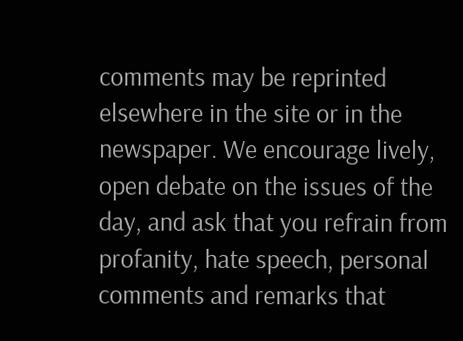comments may be reprinted elsewhere in the site or in the newspaper. We encourage lively, open debate on the issues of the day, and ask that you refrain from profanity, hate speech, personal comments and remarks that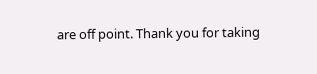are off point. Thank you for taking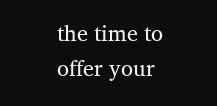the time to offer your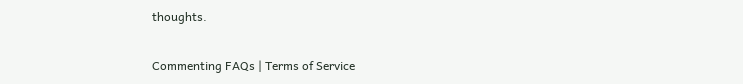thoughts.

Commenting FAQs | Terms of Service